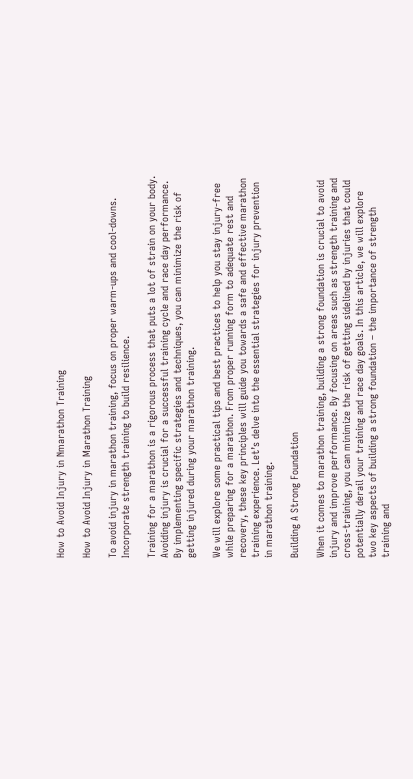How to Avoid Injury in Nmarathon Training

How to Avoid Injury in Marathon Training

To avoid injury in marathon training, focus on proper warm-ups and cool-downs. Incorporate strength training to build resilience.

Training for a marathon is a rigorous process that puts a lot of strain on your body. Avoiding injury is crucial for a successful training cycle and race day performance. By implementing specific strategies and techniques, you can minimize the risk of getting injured during your marathon training.

We will explore some practical tips and best practices to help you stay injury-free while preparing for a marathon. From proper running form to adequate rest and recovery, these key principles will guide you towards a safe and effective marathon training experience. Let’s delve into the essential strategies for injury prevention in marathon training.

Building A Strong Foundation

When it comes to marathon training, building a strong foundation is crucial to avoid injury and improve performance. By focusing on areas such as strength training and cross-training, you can minimize the risk of getting sidelined by injuries that could potentially derail your training and race day goals. In this article, we will explore two key aspects of building a strong foundation – the importance of strength training and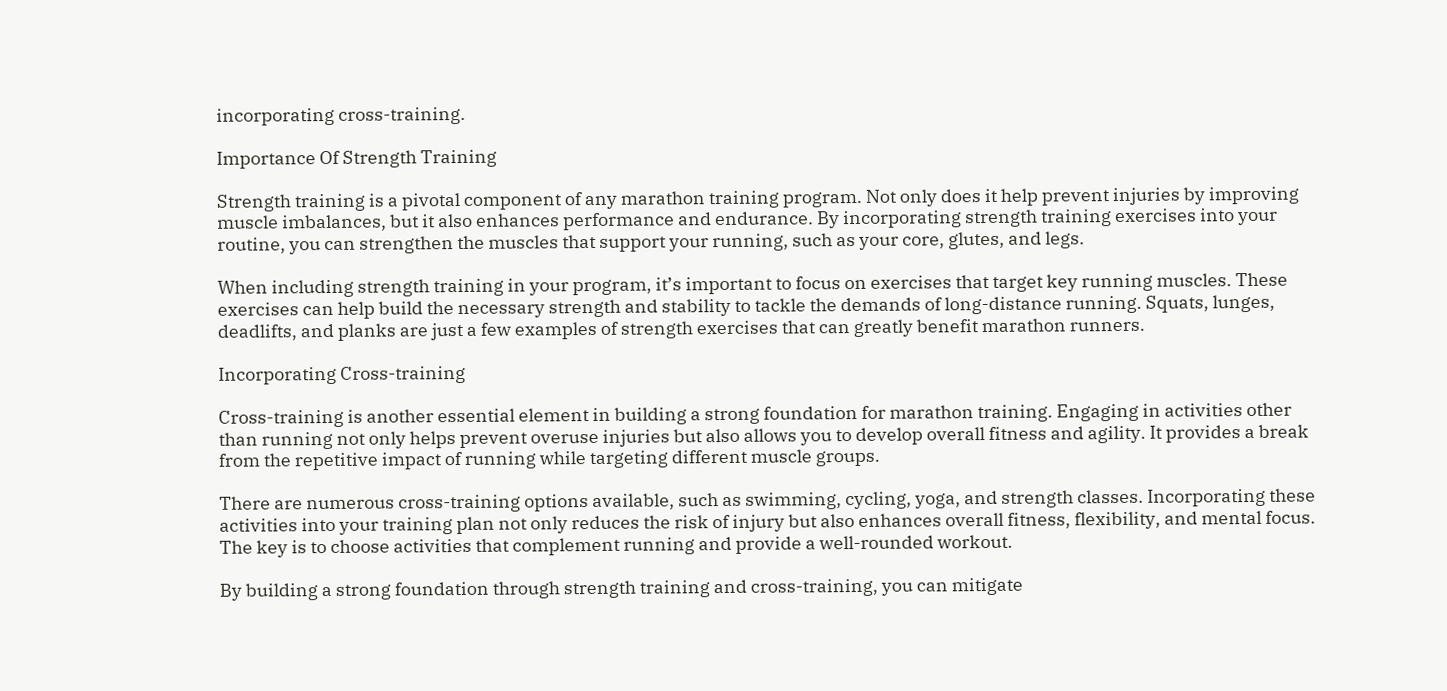incorporating cross-training.

Importance Of Strength Training

Strength training is a pivotal component of any marathon training program. Not only does it help prevent injuries by improving muscle imbalances, but it also enhances performance and endurance. By incorporating strength training exercises into your routine, you can strengthen the muscles that support your running, such as your core, glutes, and legs.

When including strength training in your program, it’s important to focus on exercises that target key running muscles. These exercises can help build the necessary strength and stability to tackle the demands of long-distance running. Squats, lunges, deadlifts, and planks are just a few examples of strength exercises that can greatly benefit marathon runners.

Incorporating Cross-training

Cross-training is another essential element in building a strong foundation for marathon training. Engaging in activities other than running not only helps prevent overuse injuries but also allows you to develop overall fitness and agility. It provides a break from the repetitive impact of running while targeting different muscle groups.

There are numerous cross-training options available, such as swimming, cycling, yoga, and strength classes. Incorporating these activities into your training plan not only reduces the risk of injury but also enhances overall fitness, flexibility, and mental focus. The key is to choose activities that complement running and provide a well-rounded workout.

By building a strong foundation through strength training and cross-training, you can mitigate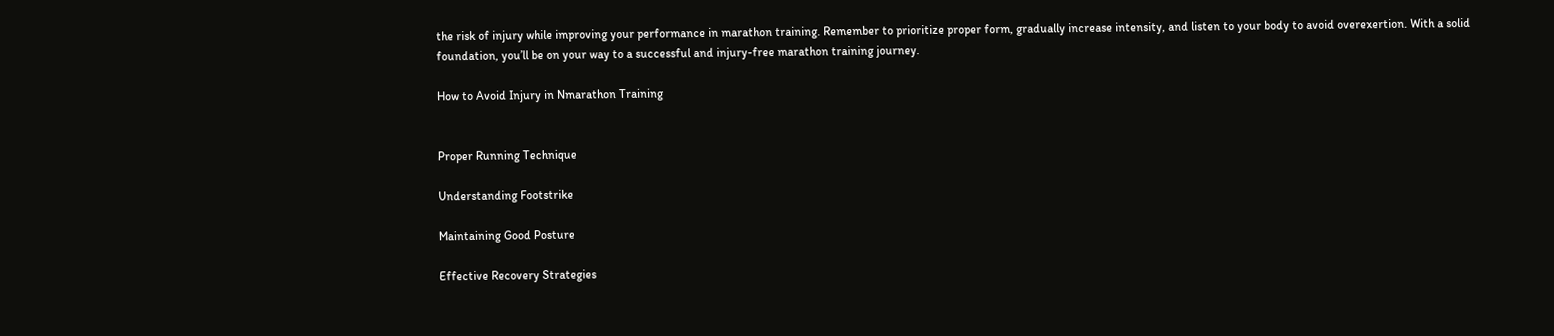the risk of injury while improving your performance in marathon training. Remember to prioritize proper form, gradually increase intensity, and listen to your body to avoid overexertion. With a solid foundation, you’ll be on your way to a successful and injury-free marathon training journey.

How to Avoid Injury in Nmarathon Training


Proper Running Technique

Understanding Footstrike

Maintaining Good Posture

Effective Recovery Strategies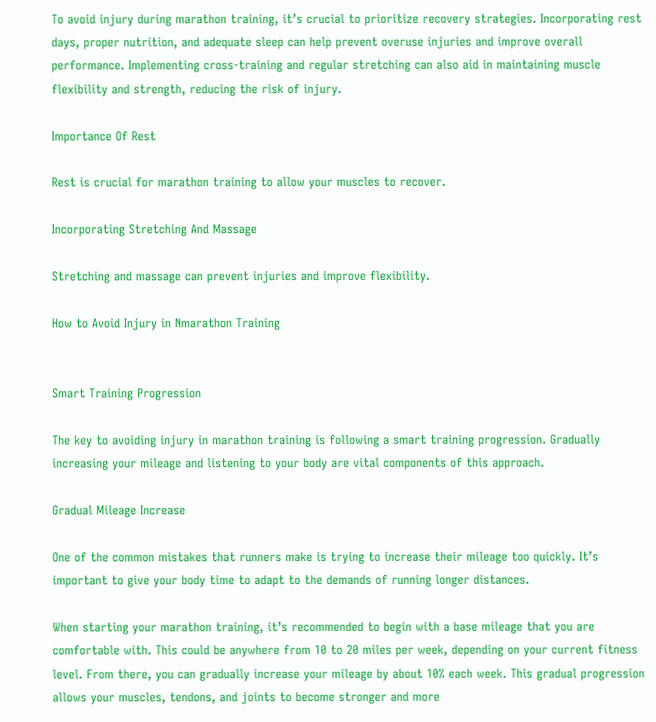To avoid injury during marathon training, it’s crucial to prioritize recovery strategies. Incorporating rest days, proper nutrition, and adequate sleep can help prevent overuse injuries and improve overall performance. Implementing cross-training and regular stretching can also aid in maintaining muscle flexibility and strength, reducing the risk of injury.

Importance Of Rest

Rest is crucial for marathon training to allow your muscles to recover.

Incorporating Stretching And Massage

Stretching and massage can prevent injuries and improve flexibility.

How to Avoid Injury in Nmarathon Training


Smart Training Progression

The key to avoiding injury in marathon training is following a smart training progression. Gradually increasing your mileage and listening to your body are vital components of this approach.

Gradual Mileage Increase

One of the common mistakes that runners make is trying to increase their mileage too quickly. It’s important to give your body time to adapt to the demands of running longer distances.

When starting your marathon training, it’s recommended to begin with a base mileage that you are comfortable with. This could be anywhere from 10 to 20 miles per week, depending on your current fitness level. From there, you can gradually increase your mileage by about 10% each week. This gradual progression allows your muscles, tendons, and joints to become stronger and more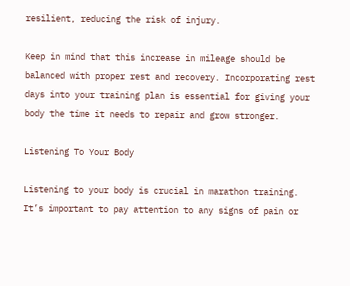resilient, reducing the risk of injury.

Keep in mind that this increase in mileage should be balanced with proper rest and recovery. Incorporating rest days into your training plan is essential for giving your body the time it needs to repair and grow stronger.

Listening To Your Body

Listening to your body is crucial in marathon training. It’s important to pay attention to any signs of pain or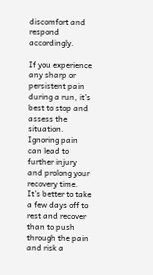discomfort and respond accordingly.

If you experience any sharp or persistent pain during a run, it’s best to stop and assess the situation. Ignoring pain can lead to further injury and prolong your recovery time. It’s better to take a few days off to rest and recover than to push through the pain and risk a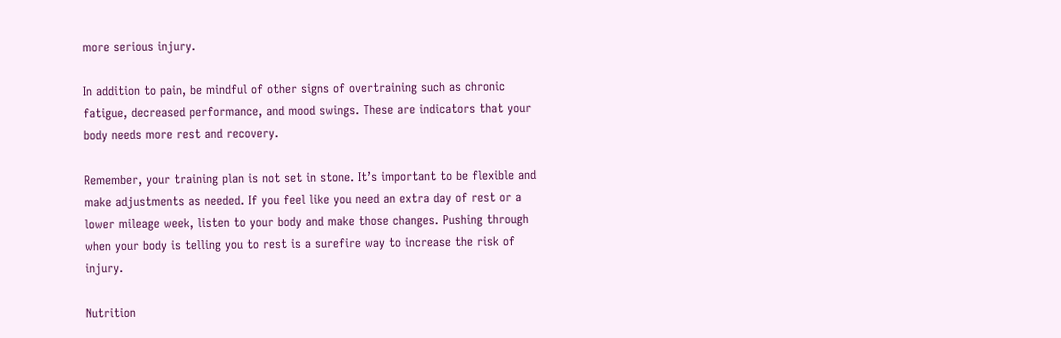more serious injury.

In addition to pain, be mindful of other signs of overtraining such as chronic fatigue, decreased performance, and mood swings. These are indicators that your body needs more rest and recovery.

Remember, your training plan is not set in stone. It’s important to be flexible and make adjustments as needed. If you feel like you need an extra day of rest or a lower mileage week, listen to your body and make those changes. Pushing through when your body is telling you to rest is a surefire way to increase the risk of injury.

Nutrition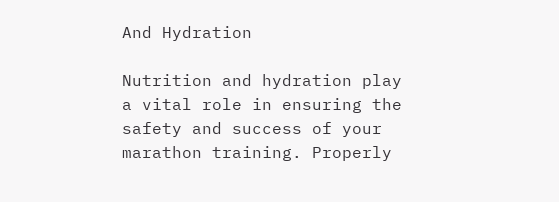And Hydration

Nutrition and hydration play a vital role in ensuring the safety and success of your marathon training. Properly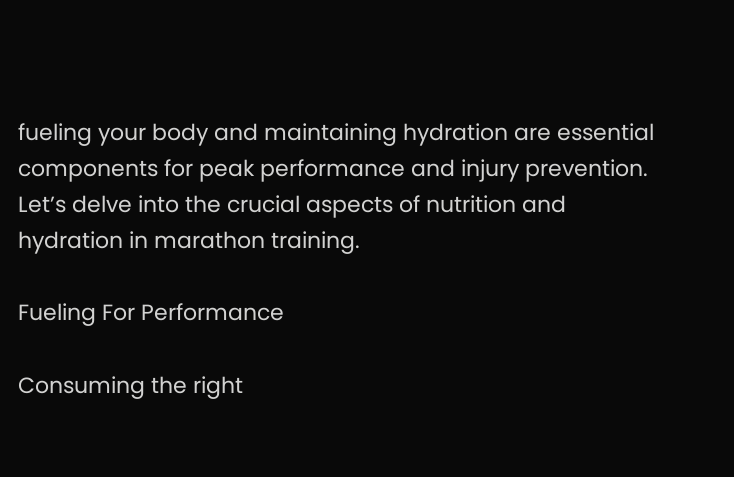fueling your body and maintaining hydration are essential components for peak performance and injury prevention. Let’s delve into the crucial aspects of nutrition and hydration in marathon training.

Fueling For Performance

Consuming the right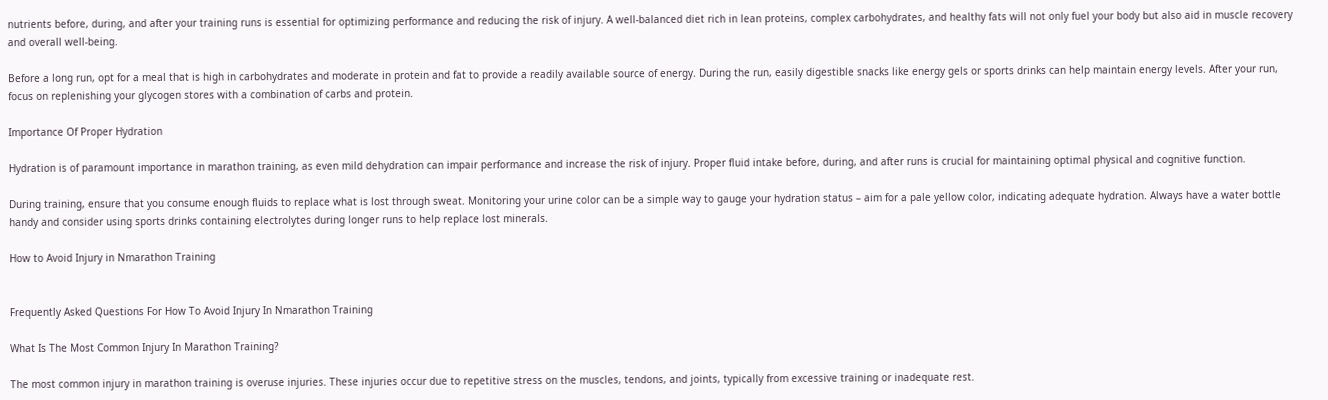nutrients before, during, and after your training runs is essential for optimizing performance and reducing the risk of injury. A well-balanced diet rich in lean proteins, complex carbohydrates, and healthy fats will not only fuel your body but also aid in muscle recovery and overall well-being.

Before a long run, opt for a meal that is high in carbohydrates and moderate in protein and fat to provide a readily available source of energy. During the run, easily digestible snacks like energy gels or sports drinks can help maintain energy levels. After your run, focus on replenishing your glycogen stores with a combination of carbs and protein.

Importance Of Proper Hydration

Hydration is of paramount importance in marathon training, as even mild dehydration can impair performance and increase the risk of injury. Proper fluid intake before, during, and after runs is crucial for maintaining optimal physical and cognitive function.

During training, ensure that you consume enough fluids to replace what is lost through sweat. Monitoring your urine color can be a simple way to gauge your hydration status – aim for a pale yellow color, indicating adequate hydration. Always have a water bottle handy and consider using sports drinks containing electrolytes during longer runs to help replace lost minerals.

How to Avoid Injury in Nmarathon Training


Frequently Asked Questions For How To Avoid Injury In Nmarathon Training

What Is The Most Common Injury In Marathon Training?

The most common injury in marathon training is overuse injuries. These injuries occur due to repetitive stress on the muscles, tendons, and joints, typically from excessive training or inadequate rest.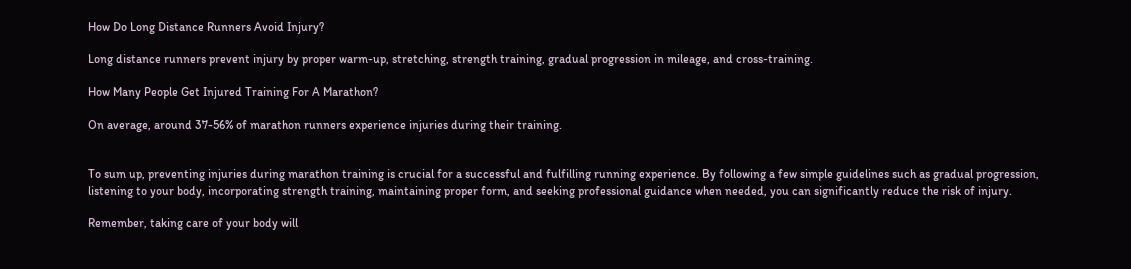How Do Long Distance Runners Avoid Injury?

Long distance runners prevent injury by proper warm-up, stretching, strength training, gradual progression in mileage, and cross-training.

How Many People Get Injured Training For A Marathon?

On average, around 37-56% of marathon runners experience injuries during their training.


To sum up, preventing injuries during marathon training is crucial for a successful and fulfilling running experience. By following a few simple guidelines such as gradual progression, listening to your body, incorporating strength training, maintaining proper form, and seeking professional guidance when needed, you can significantly reduce the risk of injury.

Remember, taking care of your body will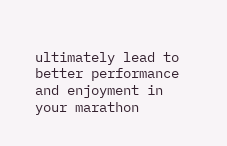ultimately lead to better performance and enjoyment in your marathon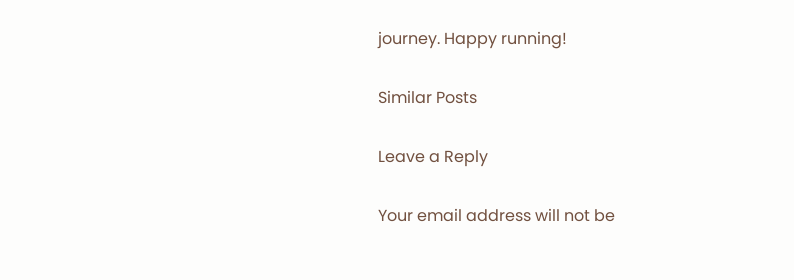journey. Happy running!

Similar Posts

Leave a Reply

Your email address will not be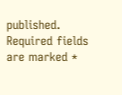published. Required fields are marked *